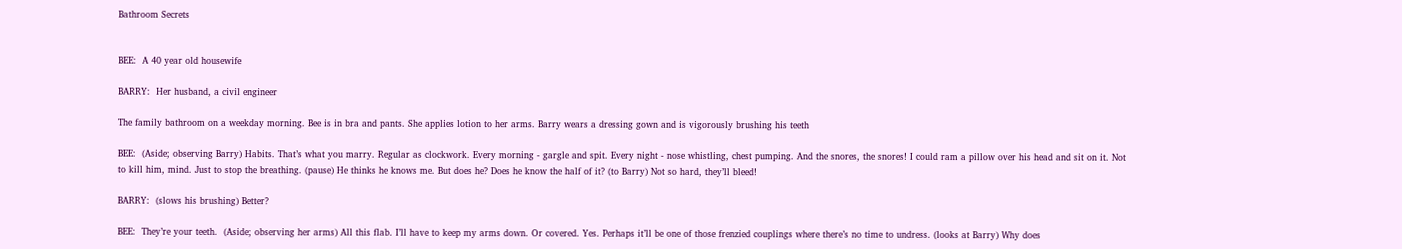Bathroom Secrets


BEE:  A 40 year old housewife

BARRY:  Her husband, a civil engineer

The family bathroom on a weekday morning. Bee is in bra and pants. She applies lotion to her arms. Barry wears a dressing gown and is vigorously brushing his teeth

BEE:  (Aside; observing Barry) Habits. That’s what you marry. Regular as clockwork. Every morning - gargle and spit. Every night - nose whistling, chest pumping. And the snores, the snores! I could ram a pillow over his head and sit on it. Not to kill him, mind. Just to stop the breathing. (pause) He thinks he knows me. But does he? Does he know the half of it? (to Barry) Not so hard, they’ll bleed!

BARRY:  (slows his brushing) Better?

BEE:  They’re your teeth.  (Aside; observing her arms) All this flab. I’ll have to keep my arms down. Or covered. Yes. Perhaps it’ll be one of those frenzied couplings where there’s no time to undress. (looks at Barry) Why does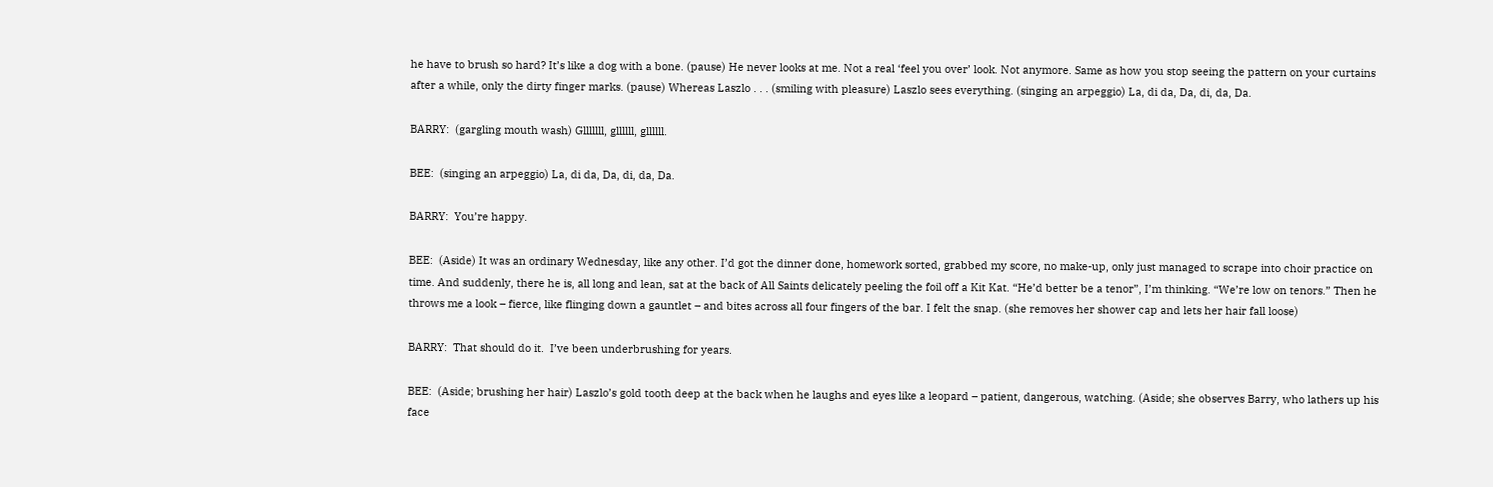he have to brush so hard? It’s like a dog with a bone. (pause) He never looks at me. Not a real ‘feel you over’ look. Not anymore. Same as how you stop seeing the pattern on your curtains after a while, only the dirty finger marks. (pause) Whereas Laszlo . . . (smiling with pleasure) Laszlo sees everything. (singing an arpeggio) La, di da, Da, di, da, Da.

BARRY:  (gargling mouth wash) Glllllll, gllllll, gllllll.

BEE:  (singing an arpeggio) La, di da, Da, di, da, Da.

BARRY:  You’re happy.

BEE:  (Aside) It was an ordinary Wednesday, like any other. I’d got the dinner done, homework sorted, grabbed my score, no make-up, only just managed to scrape into choir practice on time. And suddenly, there he is, all long and lean, sat at the back of All Saints delicately peeling the foil off a Kit Kat. “He’d better be a tenor”, I’m thinking. “We’re low on tenors.” Then he throws me a look – fierce, like flinging down a gauntlet – and bites across all four fingers of the bar. I felt the snap. (she removes her shower cap and lets her hair fall loose)

BARRY:  That should do it.  I’ve been underbrushing for years.

BEE:  (Aside; brushing her hair) Laszlo’s gold tooth deep at the back when he laughs and eyes like a leopard – patient, dangerous, watching. (Aside; she observes Barry, who lathers up his face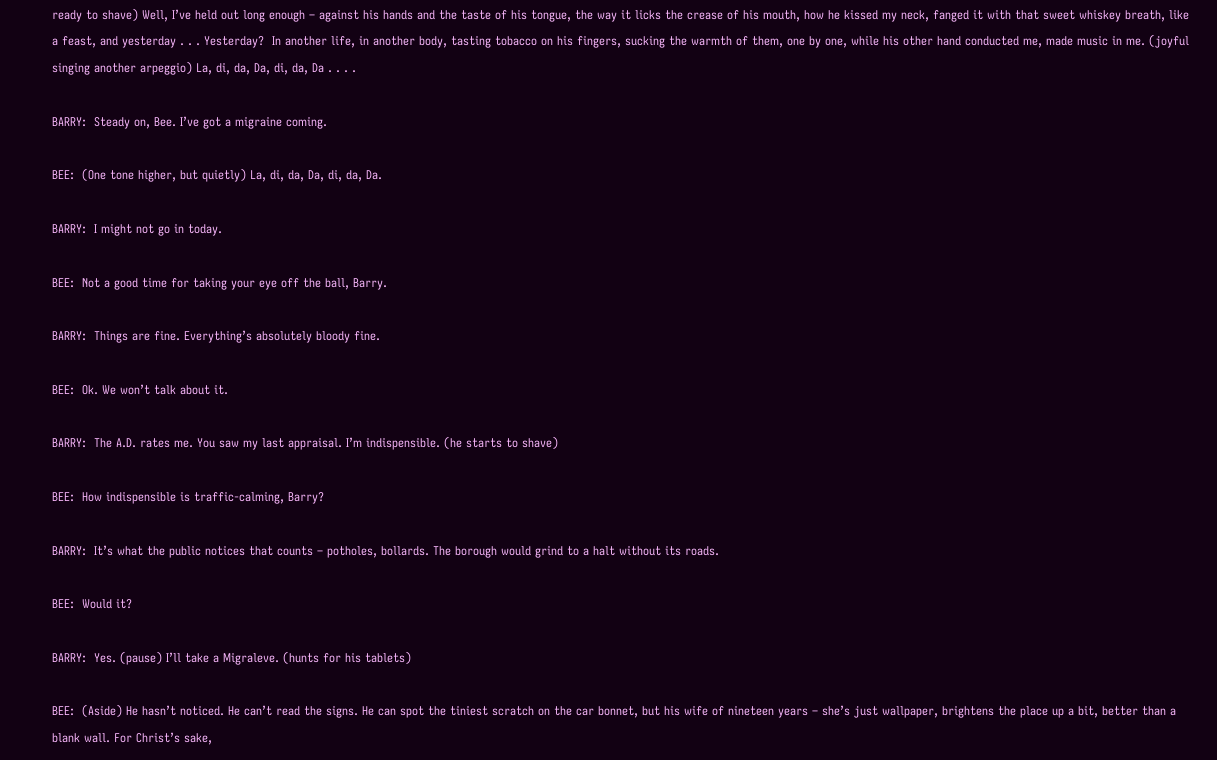ready to shave) Well, I’ve held out long enough – against his hands and the taste of his tongue, the way it licks the crease of his mouth, how he kissed my neck, fanged it with that sweet whiskey breath, like a feast, and yesterday . . . Yesterday?  In another life, in another body, tasting tobacco on his fingers, sucking the warmth of them, one by one, while his other hand conducted me, made music in me. (joyful singing another arpeggio) La, di, da, Da, di, da, Da . . . .

BARRY:  Steady on, Bee. I’ve got a migraine coming.

BEE:  (One tone higher, but quietly) La, di, da, Da, di, da, Da.

BARRY:  I might not go in today.

BEE:  Not a good time for taking your eye off the ball, Barry.

BARRY:  Things are fine. Everything’s absolutely bloody fine.

BEE:  Ok. We won’t talk about it.

BARRY:  The A.D. rates me. You saw my last appraisal. I’m indispensible. (he starts to shave)

BEE:  How indispensible is traffic-calming, Barry?

BARRY:  It’s what the public notices that counts – potholes, bollards. The borough would grind to a halt without its roads.

BEE:  Would it?

BARRY:  Yes. (pause) I’ll take a Migraleve. (hunts for his tablets)

BEE:  (Aside) He hasn’t noticed. He can’t read the signs. He can spot the tiniest scratch on the car bonnet, but his wife of nineteen years – she’s just wallpaper, brightens the place up a bit, better than a blank wall. For Christ’s sake,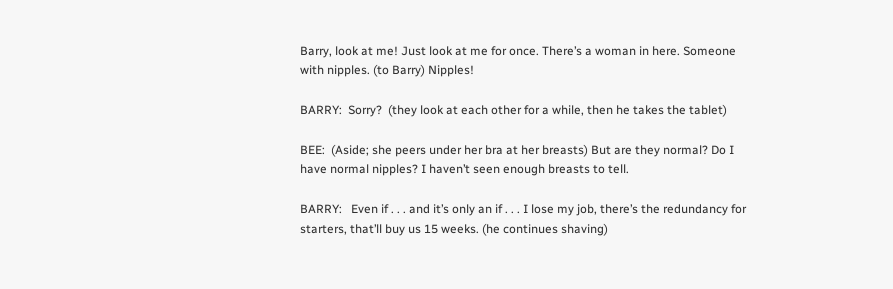Barry, look at me! Just look at me for once. There’s a woman in here. Someone with nipples. (to Barry) Nipples!

BARRY:  Sorry?  (they look at each other for a while, then he takes the tablet)

BEE:  (Aside; she peers under her bra at her breasts) But are they normal? Do I have normal nipples? I haven’t seen enough breasts to tell.

BARRY:   Even if . . . and it’s only an if . . . I lose my job, there’s the redundancy for starters, that’ll buy us 15 weeks. (he continues shaving)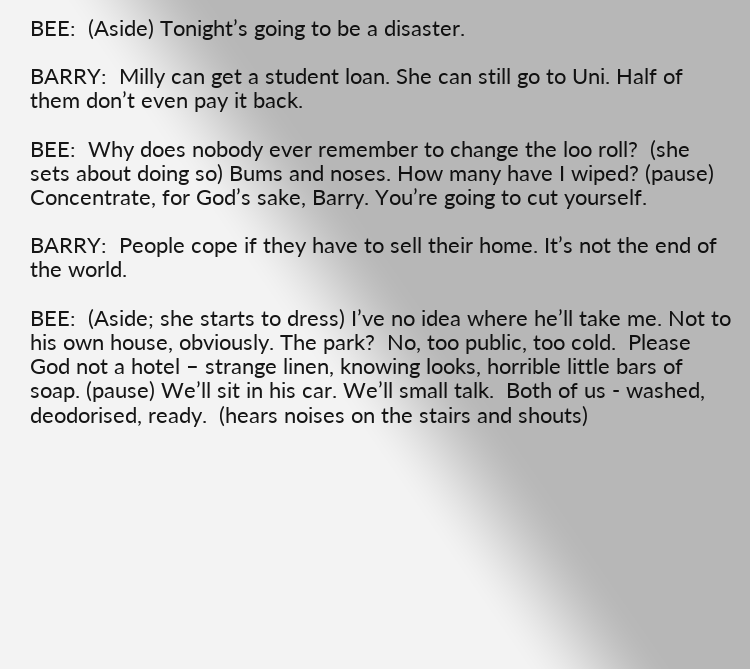BEE:  (Aside) Tonight’s going to be a disaster.

BARRY:  Milly can get a student loan. She can still go to Uni. Half of them don’t even pay it back.

BEE:  Why does nobody ever remember to change the loo roll?  (she sets about doing so) Bums and noses. How many have I wiped? (pause) Concentrate, for God’s sake, Barry. You’re going to cut yourself.

BARRY:  People cope if they have to sell their home. It’s not the end of the world.

BEE:  (Aside; she starts to dress) I’ve no idea where he’ll take me. Not to his own house, obviously. The park?  No, too public, too cold.  Please God not a hotel – strange linen, knowing looks, horrible little bars of soap. (pause) We’ll sit in his car. We’ll small talk.  Both of us - washed, deodorised, ready.  (hears noises on the stairs and shouts)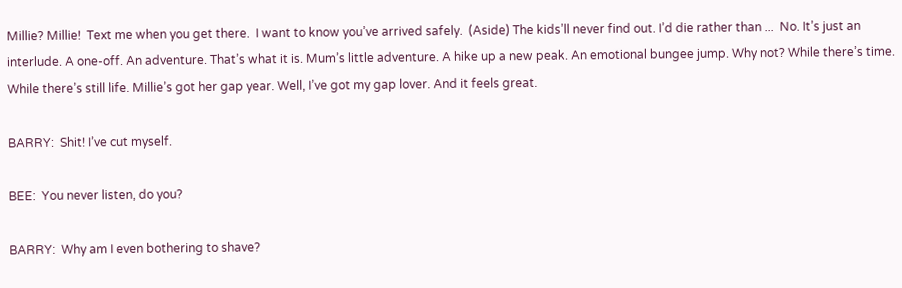Millie? Millie!  Text me when you get there.  I want to know you’ve arrived safely.  (Aside) The kids’ll never find out. I’d die rather than ...  No. It’s just an interlude. A one-off. An adventure. That’s what it is. Mum’s little adventure. A hike up a new peak. An emotional bungee jump. Why not? While there’s time. While there’s still life. Millie’s got her gap year. Well, I’ve got my gap lover. And it feels great.

BARRY:  Shit! I’ve cut myself.

BEE:  You never listen, do you?

BARRY:  Why am I even bothering to shave?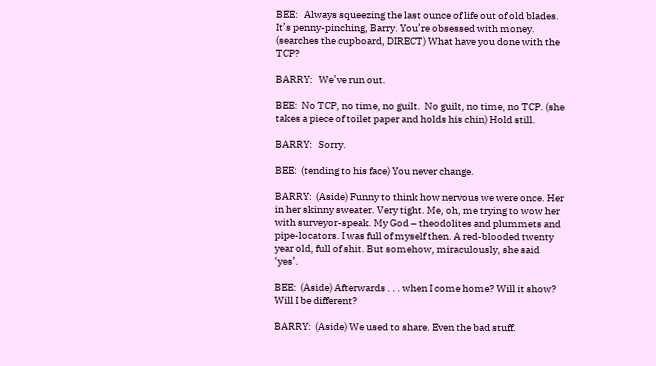BEE:   Always squeezing the last ounce of life out of old blades. It’s penny-pinching, Barry. You’re obsessed with money. (searches the cupboard, DIRECT) What have you done with the TCP?

BARRY:   We’ve run out.

BEE:  No TCP, no time, no guilt.  No guilt, no time, no TCP. (she takes a piece of toilet paper and holds his chin) Hold still.

BARRY:   Sorry.

BEE:  (tending to his face) You never change.

BARRY:  (Aside) Funny to think how nervous we were once. Her in her skinny sweater. Very tight. Me, oh, me trying to wow her with surveyor-speak. My God – theodolites and plummets and pipe-locators. I was full of myself then. A red-blooded twenty year old, full of shit. But somehow, miraculously, she said ‘yes’.

BEE:  (Aside) Afterwards . . . when I come home? Will it show? Will I be different?

BARRY:  (Aside) We used to share. Even the bad stuff.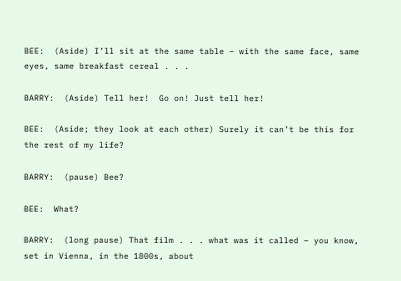BEE:  (Aside) I’ll sit at the same table – with the same face, same eyes, same breakfast cereal . . .

BARRY:  (Aside) Tell her!  Go on! Just tell her!

BEE:  (Aside; they look at each other) Surely it can’t be this for the rest of my life?

BARRY:  (pause) Bee?

BEE:  What?

BARRY:  (long pause) That film . . . what was it called – you know, set in Vienna, in the 1800s, about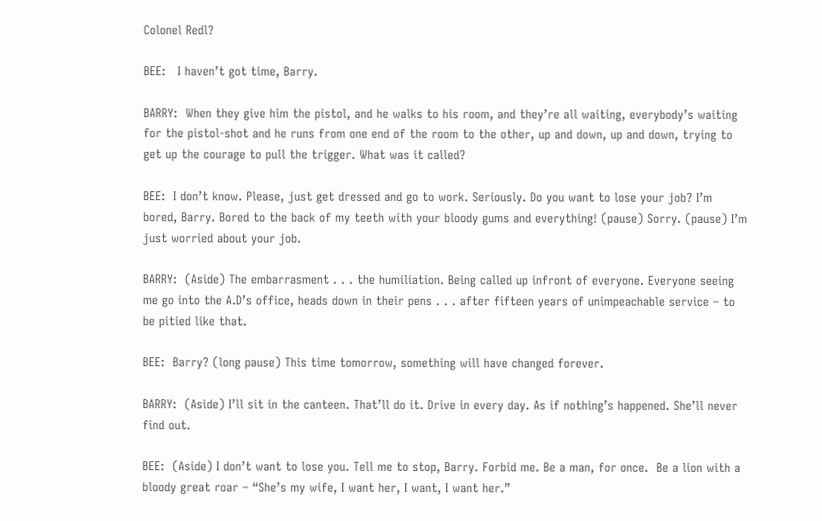Colonel Redl?

BEE:   I haven’t got time, Barry.

BARRY:  When they give him the pistol, and he walks to his room, and they’re all waiting, everybody’s waiting for the pistol-shot and he runs from one end of the room to the other, up and down, up and down, trying to get up the courage to pull the trigger. What was it called?

BEE:  I don’t know. Please, just get dressed and go to work. Seriously. Do you want to lose your job? I’m bored, Barry. Bored to the back of my teeth with your bloody gums and everything! (pause) Sorry. (pause) I’m just worried about your job.

BARRY:  (Aside) The embarrasment . . . the humiliation. Being called up infront of everyone. Everyone seeing me go into the A.D’s office, heads down in their pens . . . after fifteen years of unimpeachable service – to be pitied like that.

BEE:  Barry? (long pause) This time tomorrow, something will have changed forever.

BARRY:  (Aside) I’ll sit in the canteen. That’ll do it. Drive in every day. As if nothing’s happened. She’ll never find out.

BEE:  (Aside) I don’t want to lose you. Tell me to stop, Barry. Forbid me. Be a man, for once.  Be a lion with a bloody great roar – “She’s my wife, I want her, I want, I want her.”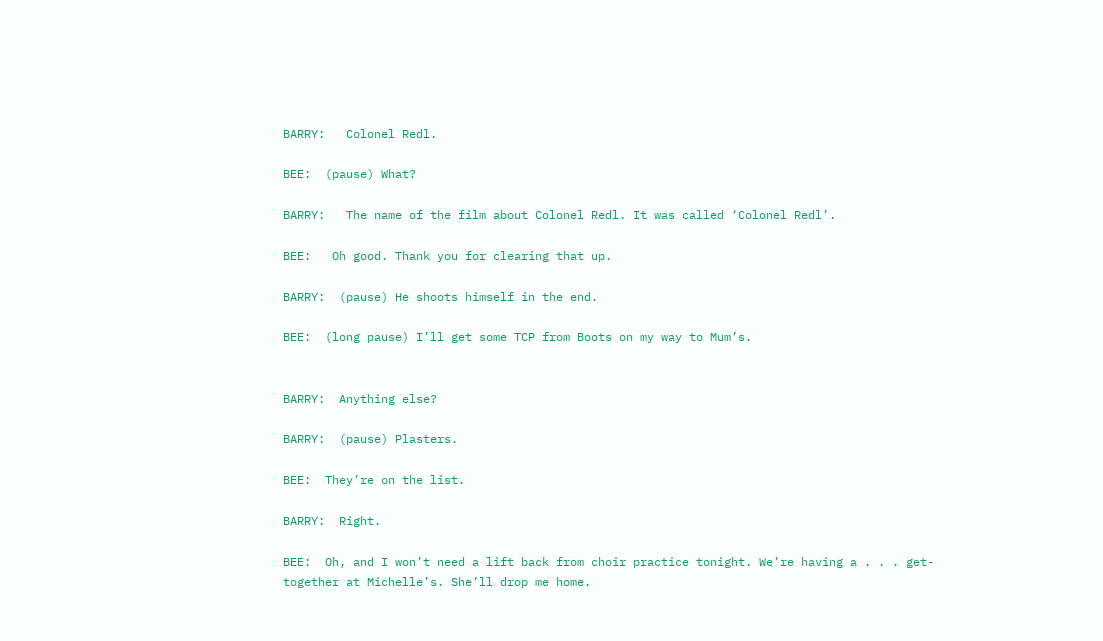BARRY:   Colonel Redl.

BEE:  (pause) What?

BARRY:   The name of the film about Colonel Redl. It was called ‘Colonel Redl’.

BEE:   Oh good. Thank you for clearing that up.

BARRY:  (pause) He shoots himself in the end.

BEE:  (long pause) I’ll get some TCP from Boots on my way to Mum’s.


BARRY:  Anything else?

BARRY:  (pause) Plasters.

BEE:  They’re on the list.

BARRY:  Right.

BEE:  Oh, and I won’t need a lift back from choir practice tonight. We’re having a . . . get-together at Michelle’s. She’ll drop me home.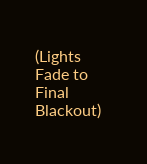(Lights Fade to Final Blackout)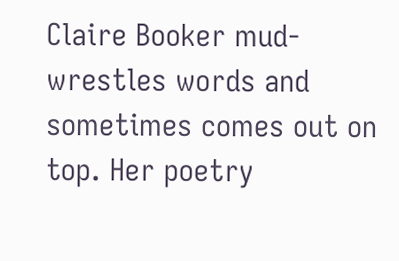Claire Booker mud-wrestles words and sometimes comes out on top. Her poetry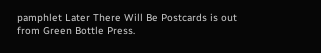pamphlet Later There Will Be Postcards is out from Green Bottle Press.